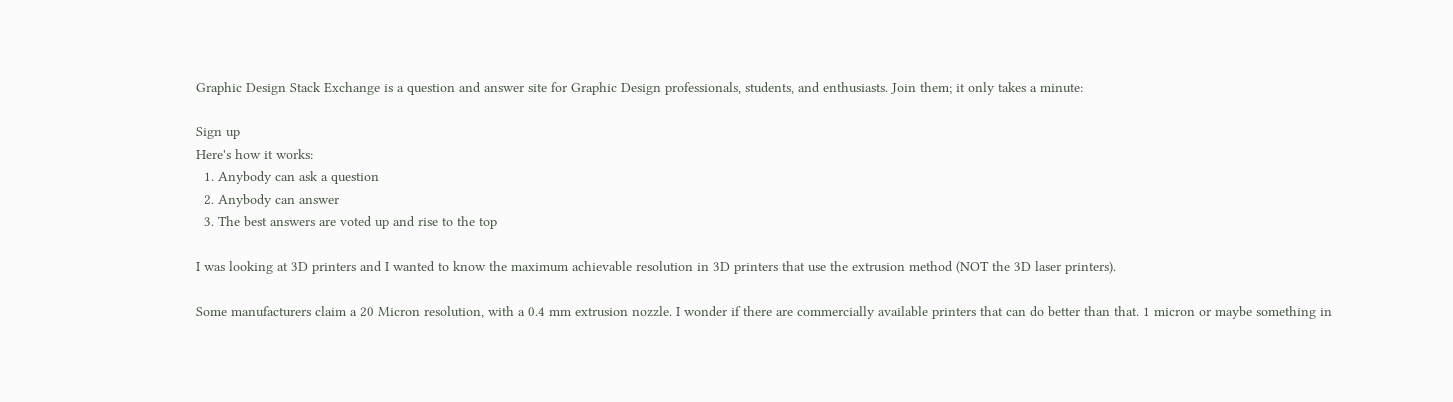Graphic Design Stack Exchange is a question and answer site for Graphic Design professionals, students, and enthusiasts. Join them; it only takes a minute:

Sign up
Here's how it works:
  1. Anybody can ask a question
  2. Anybody can answer
  3. The best answers are voted up and rise to the top

I was looking at 3D printers and I wanted to know the maximum achievable resolution in 3D printers that use the extrusion method (NOT the 3D laser printers).

Some manufacturers claim a 20 Micron resolution, with a 0.4 mm extrusion nozzle. I wonder if there are commercially available printers that can do better than that. 1 micron or maybe something in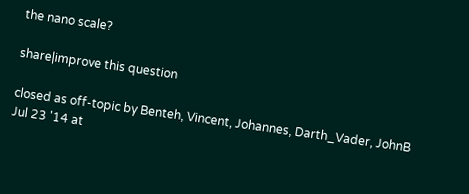the nano scale?

share|improve this question

closed as off-topic by Benteh, Vincent, Johannes, Darth_Vader, JohnB Jul 23 '14 at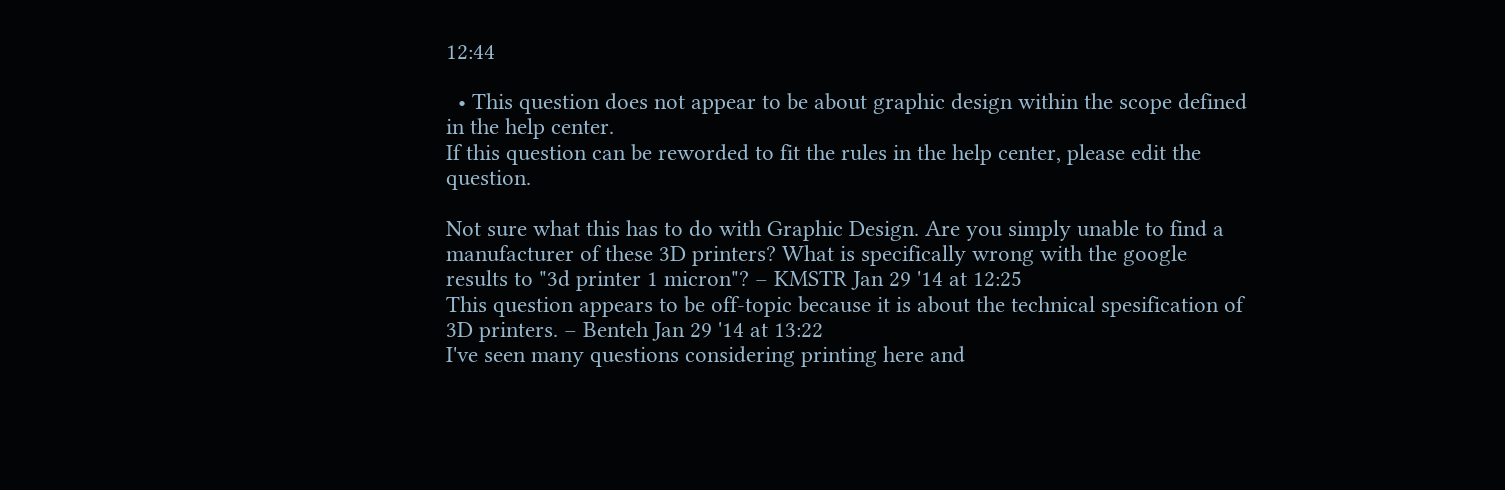12:44

  • This question does not appear to be about graphic design within the scope defined in the help center.
If this question can be reworded to fit the rules in the help center, please edit the question.

Not sure what this has to do with Graphic Design. Are you simply unable to find a manufacturer of these 3D printers? What is specifically wrong with the google results to "3d printer 1 micron"? – KMSTR Jan 29 '14 at 12:25
This question appears to be off-topic because it is about the technical spesification of 3D printers. – Benteh Jan 29 '14 at 13:22
I've seen many questions considering printing here and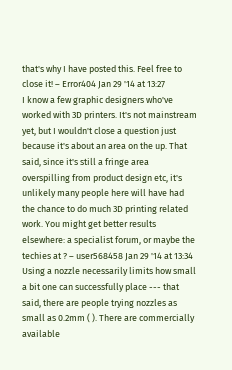that's why I have posted this. Feel free to close it! – Error404 Jan 29 '14 at 13:27
I know a few graphic designers who've worked with 3D printers. It's not mainstream yet, but I wouldn't close a question just because it's about an area on the up. That said, since it's still a fringe area overspilling from product design etc, it's unlikely many people here will have had the chance to do much 3D printing related work. You might get better results elsewhere: a specialist forum, or maybe the techies at ? – user568458 Jan 29 '14 at 13:34
Using a nozzle necessarily limits how small a bit one can successfully place --- that said, there are people trying nozzles as small as 0.2mm ( ). There are commercially available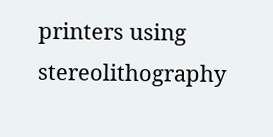printers using stereolithography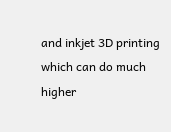and inkjet 3D printing which can do much higher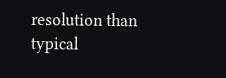resolution than typical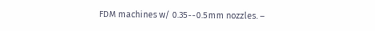FDM machines w/ 0.35--0.5mm nozzles. –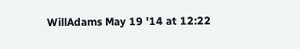WillAdams May 19 '14 at 12:22